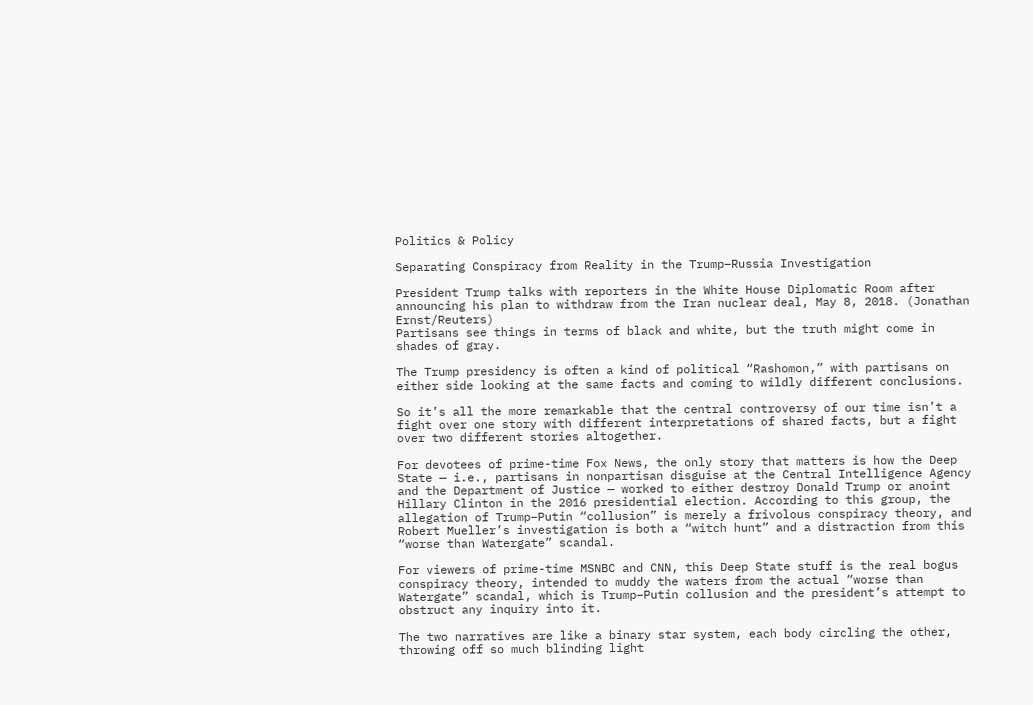Politics & Policy

Separating Conspiracy from Reality in the Trump–Russia Investigation

President Trump talks with reporters in the White House Diplomatic Room after announcing his plan to withdraw from the Iran nuclear deal, May 8, 2018. (Jonathan Ernst/Reuters)
Partisans see things in terms of black and white, but the truth might come in shades of gray.

The Trump presidency is often a kind of political “Rashomon,” with partisans on either side looking at the same facts and coming to wildly different conclusions.

So it’s all the more remarkable that the central controversy of our time isn’t a fight over one story with different interpretations of shared facts, but a fight over two different stories altogether.

For devotees of prime-time Fox News, the only story that matters is how the Deep State — i.e., partisans in nonpartisan disguise at the Central Intelligence Agency and the Department of Justice — worked to either destroy Donald Trump or anoint Hillary Clinton in the 2016 presidential election. According to this group, the allegation of Trump–Putin “collusion” is merely a frivolous conspiracy theory, and Robert Mueller’s investigation is both a “witch hunt” and a distraction from this “worse than Watergate” scandal.

For viewers of prime-time MSNBC and CNN, this Deep State stuff is the real bogus conspiracy theory, intended to muddy the waters from the actual “worse than Watergate” scandal, which is Trump–Putin collusion and the president’s attempt to obstruct any inquiry into it.

The two narratives are like a binary star system, each body circling the other, throwing off so much blinding light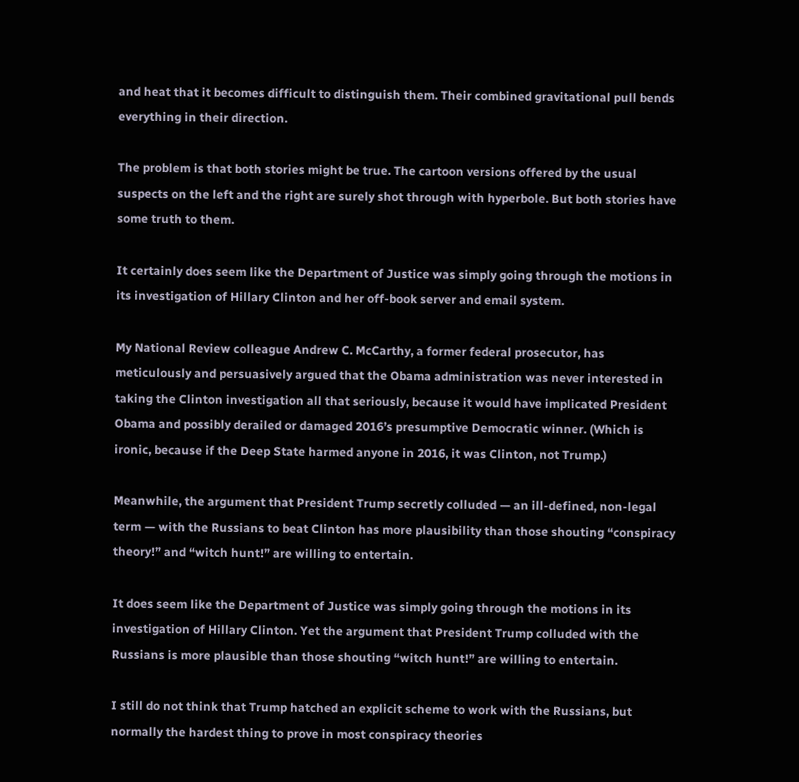and heat that it becomes difficult to distinguish them. Their combined gravitational pull bends everything in their direction.

The problem is that both stories might be true. The cartoon versions offered by the usual suspects on the left and the right are surely shot through with hyperbole. But both stories have some truth to them.

It certainly does seem like the Department of Justice was simply going through the motions in its investigation of Hillary Clinton and her off-book server and email system.

My National Review colleague Andrew C. McCarthy, a former federal prosecutor, has meticulously and persuasively argued that the Obama administration was never interested in taking the Clinton investigation all that seriously, because it would have implicated President Obama and possibly derailed or damaged 2016’s presumptive Democratic winner. (Which is ironic, because if the Deep State harmed anyone in 2016, it was Clinton, not Trump.)

Meanwhile, the argument that President Trump secretly colluded — an ill-defined, non-legal term — with the Russians to beat Clinton has more plausibility than those shouting “conspiracy theory!” and “witch hunt!” are willing to entertain.

It does seem like the Department of Justice was simply going through the motions in its investigation of Hillary Clinton. Yet the argument that President Trump colluded with the Russians is more plausible than those shouting “witch hunt!” are willing to entertain.

I still do not think that Trump hatched an explicit scheme to work with the Russians, but normally the hardest thing to prove in most conspiracy theories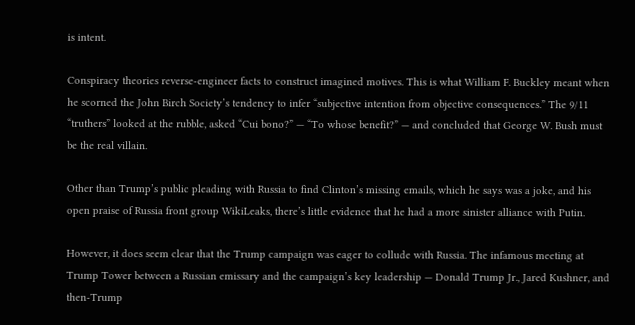is intent.

Conspiracy theories reverse-engineer facts to construct imagined motives. This is what William F. Buckley meant when he scorned the John Birch Society’s tendency to infer “subjective intention from objective consequences.” The 9/11 “truthers” looked at the rubble, asked “Cui bono?” — “To whose benefit?” — and concluded that George W. Bush must be the real villain.

Other than Trump’s public pleading with Russia to find Clinton’s missing emails, which he says was a joke, and his open praise of Russia front group WikiLeaks, there’s little evidence that he had a more sinister alliance with Putin.

However, it does seem clear that the Trump campaign was eager to collude with Russia. The infamous meeting at Trump Tower between a Russian emissary and the campaign’s key leadership — Donald Trump Jr., Jared Kushner, and then-Trump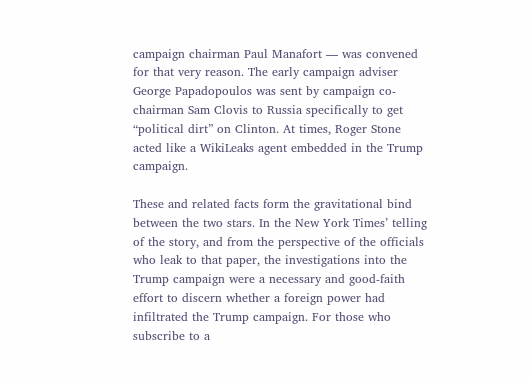campaign chairman Paul Manafort — was convened for that very reason. The early campaign adviser George Papadopoulos was sent by campaign co-chairman Sam Clovis to Russia specifically to get “political dirt” on Clinton. At times, Roger Stone acted like a WikiLeaks agent embedded in the Trump campaign.

These and related facts form the gravitational bind between the two stars. In the New York Times’ telling of the story, and from the perspective of the officials who leak to that paper, the investigations into the Trump campaign were a necessary and good-faith effort to discern whether a foreign power had infiltrated the Trump campaign. For those who subscribe to a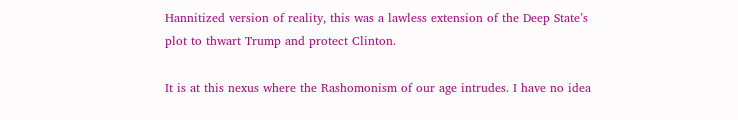Hannitized version of reality, this was a lawless extension of the Deep State’s plot to thwart Trump and protect Clinton.

It is at this nexus where the Rashomonism of our age intrudes. I have no idea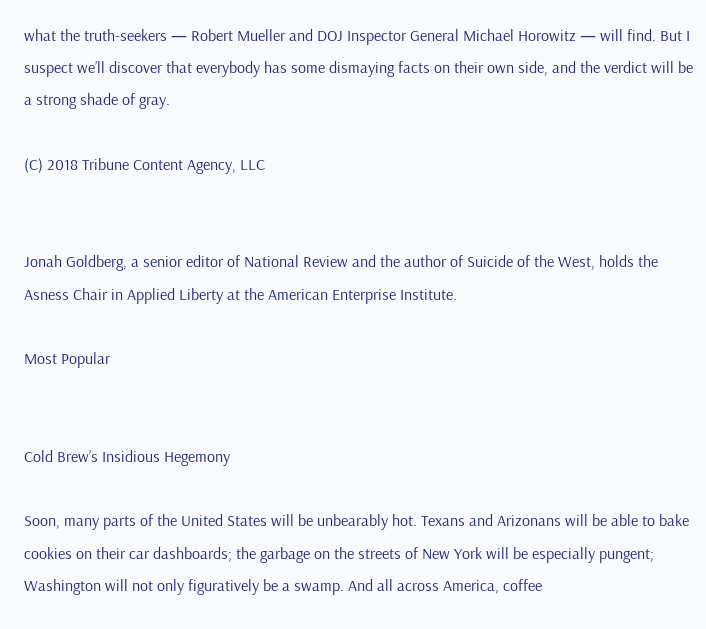what the truth-seekers — Robert Mueller and DOJ Inspector General Michael Horowitz — will find. But I suspect we’ll discover that everybody has some dismaying facts on their own side, and the verdict will be a strong shade of gray.

(C) 2018 Tribune Content Agency, LLC


Jonah Goldberg, a senior editor of National Review and the author of Suicide of the West, holds the Asness Chair in Applied Liberty at the American Enterprise Institute.

Most Popular


Cold Brew’s Insidious Hegemony

Soon, many parts of the United States will be unbearably hot. Texans and Arizonans will be able to bake cookies on their car dashboards; the garbage on the streets of New York will be especially pungent; Washington will not only figuratively be a swamp. And all across America, coffee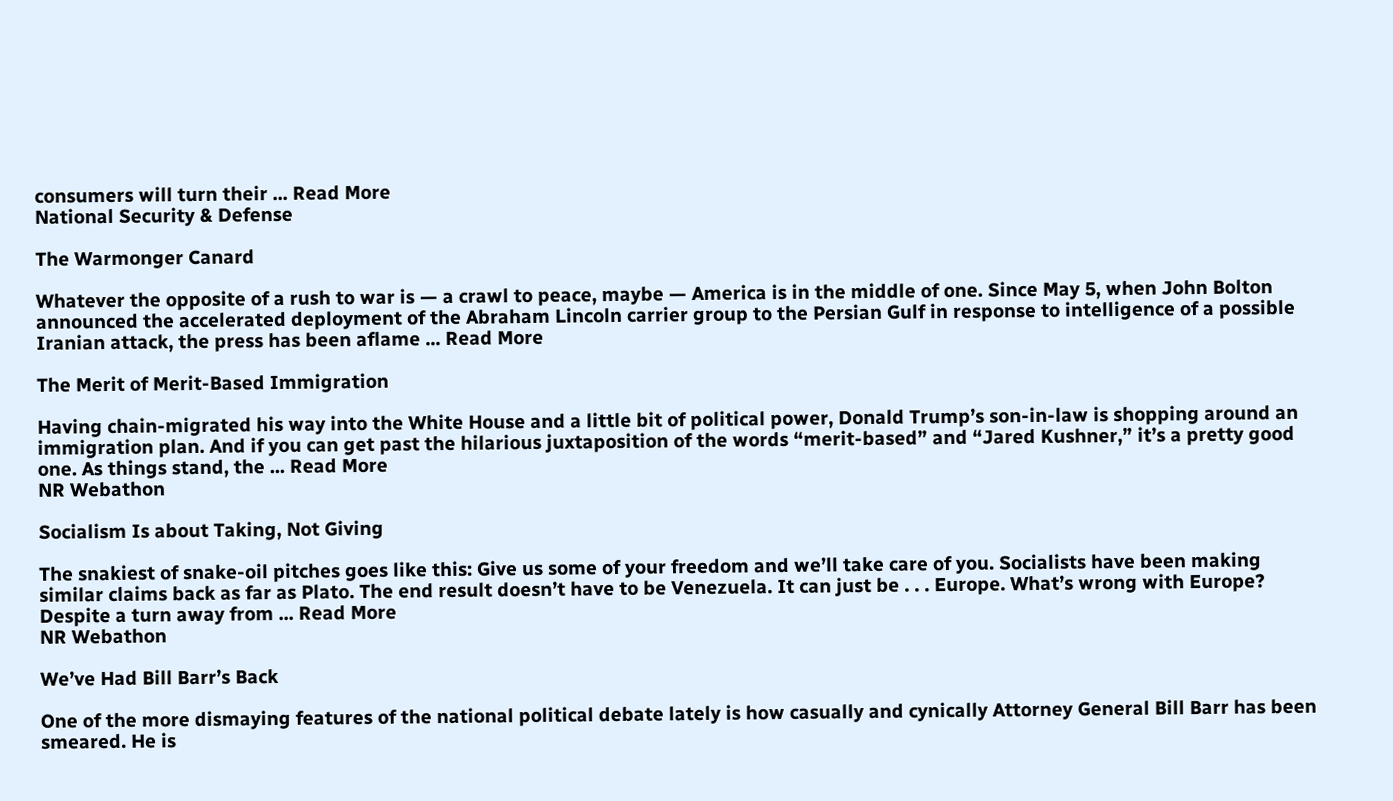consumers will turn their ... Read More
National Security & Defense

The Warmonger Canard

Whatever the opposite of a rush to war is — a crawl to peace, maybe — America is in the middle of one. Since May 5, when John Bolton announced the accelerated deployment of the Abraham Lincoln carrier group to the Persian Gulf in response to intelligence of a possible Iranian attack, the press has been aflame ... Read More

The Merit of Merit-Based Immigration

Having chain-migrated his way into the White House and a little bit of political power, Donald Trump’s son-in-law is shopping around an immigration plan. And if you can get past the hilarious juxtaposition of the words “merit-based” and “Jared Kushner,” it’s a pretty good one. As things stand, the ... Read More
NR Webathon

Socialism Is about Taking, Not Giving

The snakiest of snake-oil pitches goes like this: Give us some of your freedom and we’ll take care of you. Socialists have been making similar claims back as far as Plato. The end result doesn’t have to be Venezuela. It can just be . . . Europe. What’s wrong with Europe? Despite a turn away from ... Read More
NR Webathon

We’ve Had Bill Barr’s Back

One of the more dismaying features of the national political debate lately is how casually and cynically Attorney General Bill Barr has been smeared. He is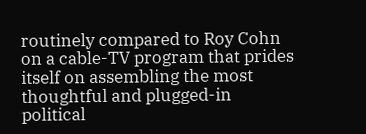routinely compared to Roy Cohn on a cable-TV program that prides itself on assembling the most thoughtful and plugged-in political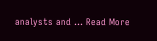analysts and ... Read More